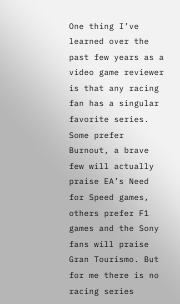One thing I’ve learned over the past few years as a video game reviewer is that any racing fan has a singular favorite series. Some prefer Burnout, a brave few will actually praise EA’s Need for Speed games, others prefer F1 games and the Sony fans will praise Gran Tourismo. But for me there is no racing series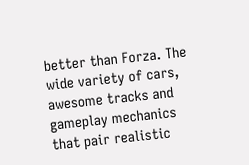better than Forza. The wide variety of cars, awesome tracks and gameplay mechanics that pair realistic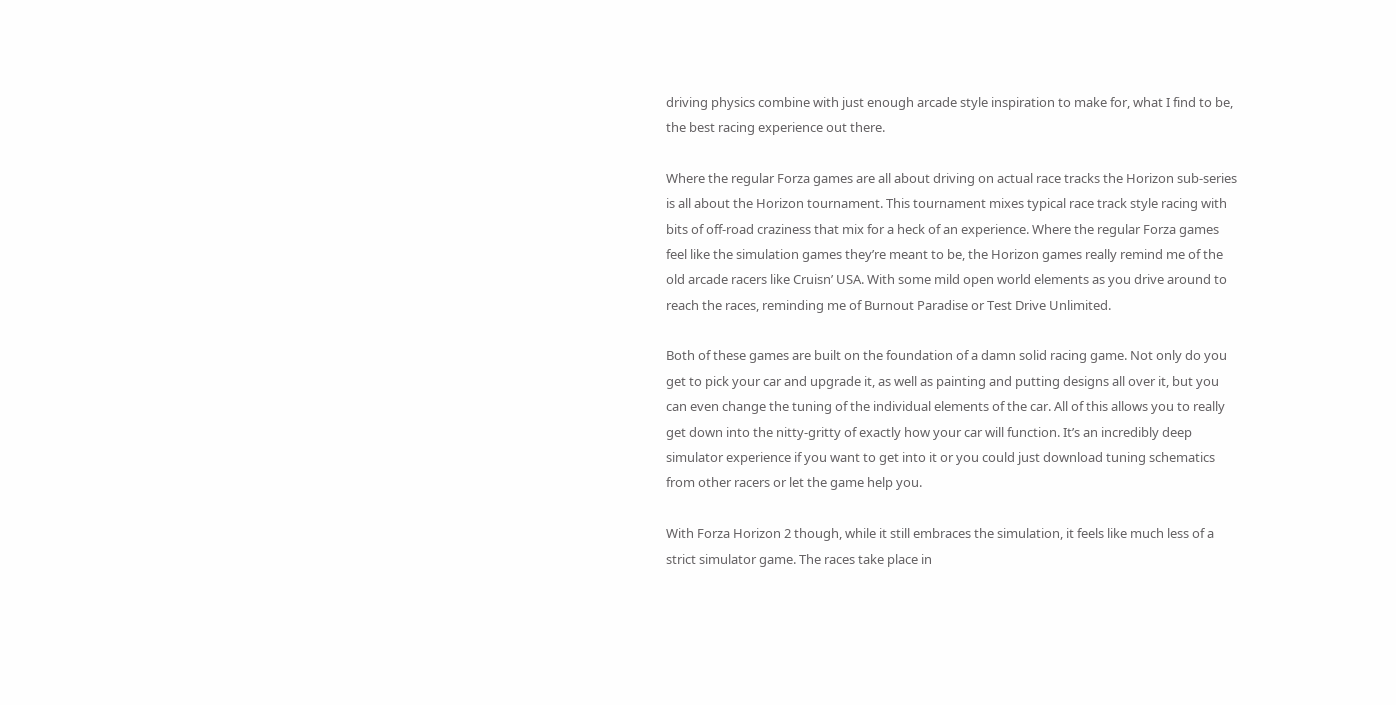driving physics combine with just enough arcade style inspiration to make for, what I find to be, the best racing experience out there.

Where the regular Forza games are all about driving on actual race tracks the Horizon sub-series is all about the Horizon tournament. This tournament mixes typical race track style racing with bits of off-road craziness that mix for a heck of an experience. Where the regular Forza games feel like the simulation games they’re meant to be, the Horizon games really remind me of the old arcade racers like Cruisn’ USA. With some mild open world elements as you drive around to reach the races, reminding me of Burnout Paradise or Test Drive Unlimited.

Both of these games are built on the foundation of a damn solid racing game. Not only do you get to pick your car and upgrade it, as well as painting and putting designs all over it, but you can even change the tuning of the individual elements of the car. All of this allows you to really get down into the nitty-gritty of exactly how your car will function. It’s an incredibly deep simulator experience if you want to get into it or you could just download tuning schematics from other racers or let the game help you.

With Forza Horizon 2 though, while it still embraces the simulation, it feels like much less of a strict simulator game. The races take place in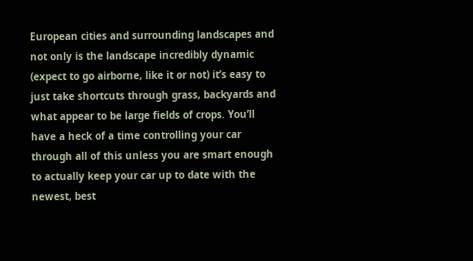European cities and surrounding landscapes and not only is the landscape incredibly dynamic (expect to go airborne, like it or not) it’s easy to just take shortcuts through grass, backyards and what appear to be large fields of crops. You’ll have a heck of a time controlling your car through all of this unless you are smart enough to actually keep your car up to date with the newest, best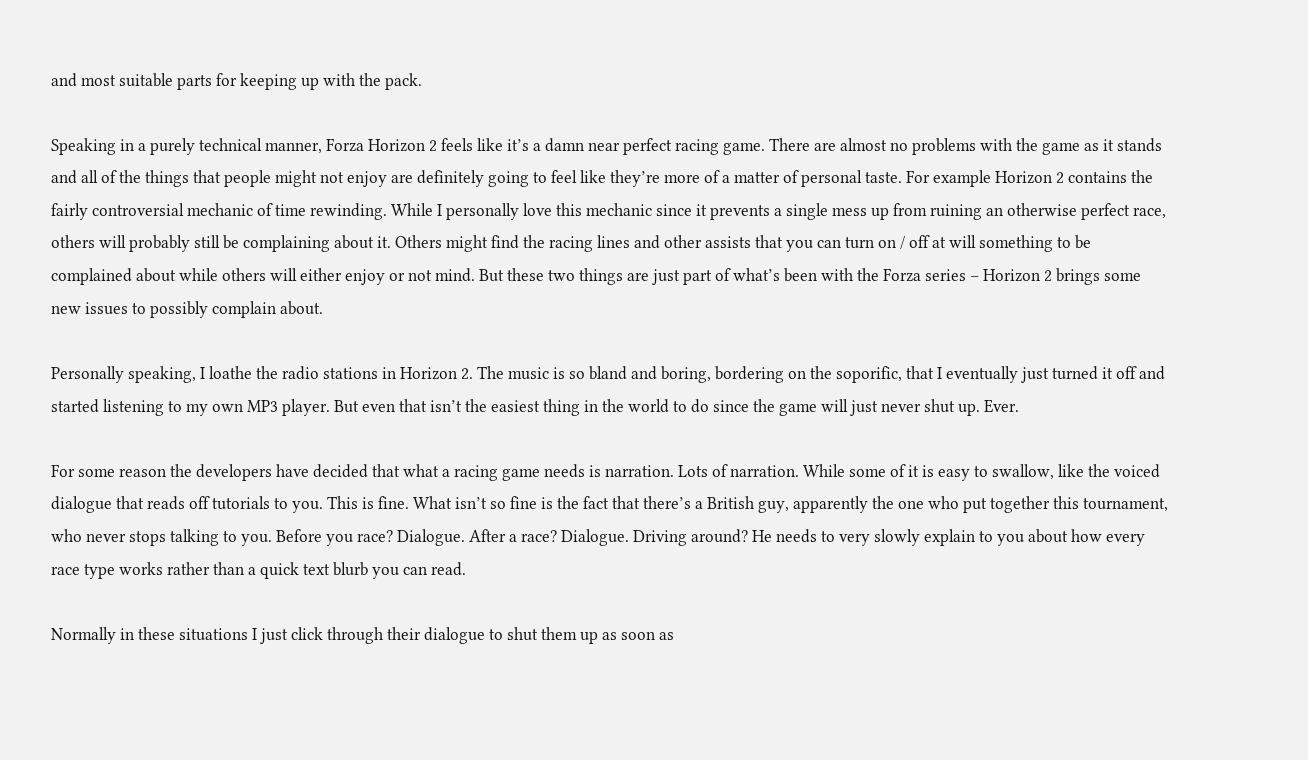and most suitable parts for keeping up with the pack.

Speaking in a purely technical manner, Forza Horizon 2 feels like it’s a damn near perfect racing game. There are almost no problems with the game as it stands and all of the things that people might not enjoy are definitely going to feel like they’re more of a matter of personal taste. For example Horizon 2 contains the fairly controversial mechanic of time rewinding. While I personally love this mechanic since it prevents a single mess up from ruining an otherwise perfect race, others will probably still be complaining about it. Others might find the racing lines and other assists that you can turn on / off at will something to be complained about while others will either enjoy or not mind. But these two things are just part of what’s been with the Forza series – Horizon 2 brings some new issues to possibly complain about.

Personally speaking, I loathe the radio stations in Horizon 2. The music is so bland and boring, bordering on the soporific, that I eventually just turned it off and started listening to my own MP3 player. But even that isn’t the easiest thing in the world to do since the game will just never shut up. Ever.

For some reason the developers have decided that what a racing game needs is narration. Lots of narration. While some of it is easy to swallow, like the voiced dialogue that reads off tutorials to you. This is fine. What isn’t so fine is the fact that there’s a British guy, apparently the one who put together this tournament, who never stops talking to you. Before you race? Dialogue. After a race? Dialogue. Driving around? He needs to very slowly explain to you about how every race type works rather than a quick text blurb you can read.

Normally in these situations I just click through their dialogue to shut them up as soon as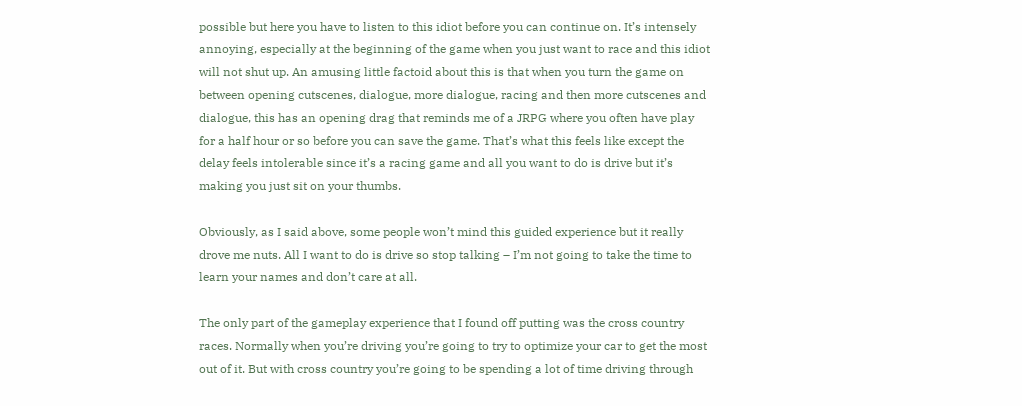possible but here you have to listen to this idiot before you can continue on. It’s intensely annoying, especially at the beginning of the game when you just want to race and this idiot will not shut up. An amusing little factoid about this is that when you turn the game on between opening cutscenes, dialogue, more dialogue, racing and then more cutscenes and dialogue, this has an opening drag that reminds me of a JRPG where you often have play for a half hour or so before you can save the game. That’s what this feels like except the delay feels intolerable since it’s a racing game and all you want to do is drive but it’s making you just sit on your thumbs.

Obviously, as I said above, some people won’t mind this guided experience but it really drove me nuts. All I want to do is drive so stop talking – I’m not going to take the time to learn your names and don’t care at all.

The only part of the gameplay experience that I found off putting was the cross country races. Normally when you’re driving you’re going to try to optimize your car to get the most out of it. But with cross country you’re going to be spending a lot of time driving through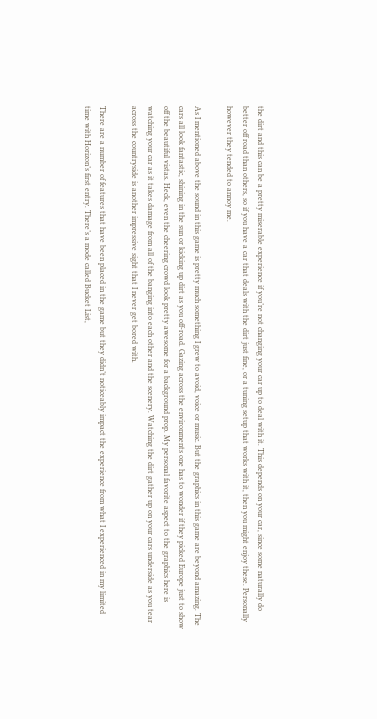the dirt and this can be a pretty miserable experience if you’re not changing your car up to deal with it. This depends on your car, since some naturally do better off road than others, so if you have a car that deals with the dirt just fine, or a tuning setup that works with it, then you might enjoy these. Personally however they tended to annoy me.

As I mentioned above the sound in this game is pretty much something I grew to avoid, voice or music. But the graphics in this game are beyond amazing. The cars all look fantastic, shining in the sun or kicking up dirt as you off-road. Gazing across the environments one has to wonder if they picked Europe just to show off the beautiful vistas. Heck, even the cheering crowd look pretty awesome for a background prop. My personal favorite aspect to the graphics here is watching your car as it takes damage from all of the banging into each other and the scenery. Watching the dirt gather up on your cars underside as you tear across the countryside is another impressive sight that I never get bored with.

There are a number of features that have been placed in the game but they didn’t noticeably impact the experience from what I experienced in my limited time with Horizon’s first entry. There’s a mode called Bucket List,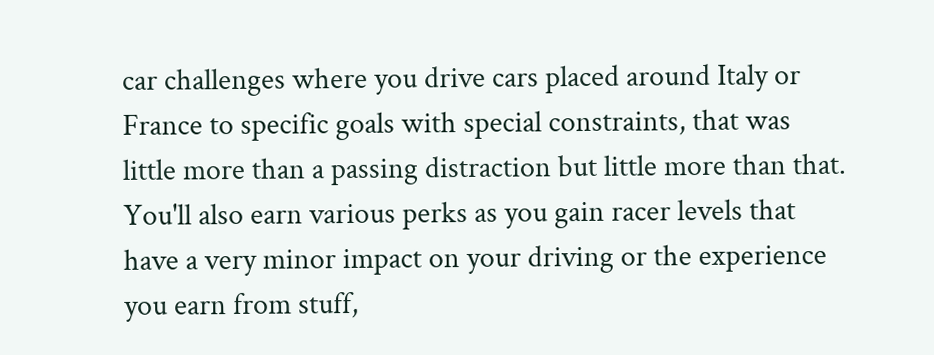car challenges where you drive cars placed around Italy or France to specific goals with special constraints, that was little more than a passing distraction but little more than that. You'll also earn various perks as you gain racer levels that have a very minor impact on your driving or the experience you earn from stuff,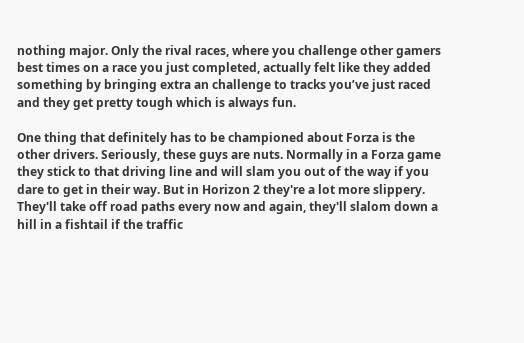nothing major. Only the rival races, where you challenge other gamers best times on a race you just completed, actually felt like they added something by bringing extra an challenge to tracks you’ve just raced and they get pretty tough which is always fun.

One thing that definitely has to be championed about Forza is the other drivers. Seriously, these guys are nuts. Normally in a Forza game they stick to that driving line and will slam you out of the way if you dare to get in their way. But in Horizon 2 they're a lot more slippery. They'll take off road paths every now and again, they'll slalom down a hill in a fishtail if the traffic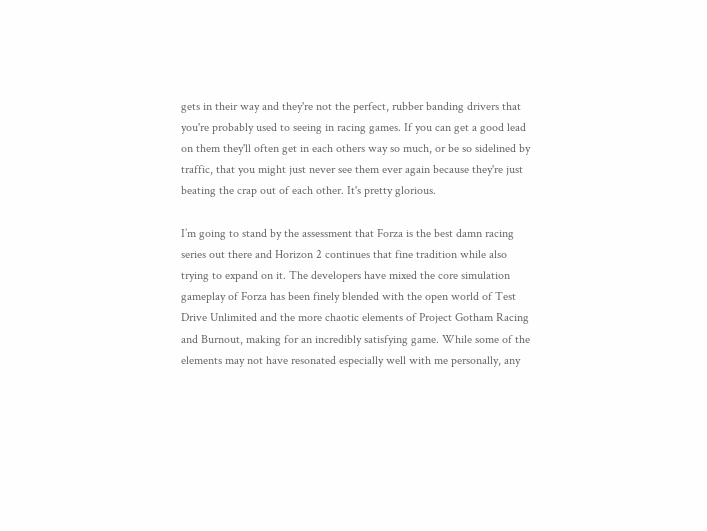gets in their way and they're not the perfect, rubber banding drivers that you're probably used to seeing in racing games. If you can get a good lead on them they'll often get in each others way so much, or be so sidelined by traffic, that you might just never see them ever again because they're just beating the crap out of each other. It's pretty glorious.

I’m going to stand by the assessment that Forza is the best damn racing series out there and Horizon 2 continues that fine tradition while also trying to expand on it. The developers have mixed the core simulation gameplay of Forza has been finely blended with the open world of Test Drive Unlimited and the more chaotic elements of Project Gotham Racing and Burnout, making for an incredibly satisfying game. While some of the elements may not have resonated especially well with me personally, any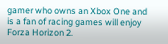gamer who owns an Xbox One and is a fan of racing games will enjoy Forza Horizon 2.